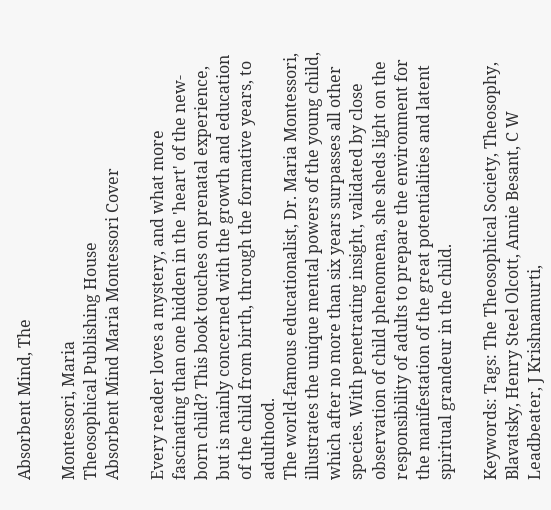Absorbent Mind, The

Montessori, Maria
Theosophical Publishing House
Absorbent Mind Maria Montessori Cover

Every reader loves a mystery, and what more fascinating than one hidden in the 'heart' of the new-born child? This book touches on prenatal experience, but is mainly concerned with the growth and education of the child from birth, through the formative years, to adulthood.
The world-famous educationalist, Dr. Maria Montessori, illustrates the unique mental powers of the young child, which after no more than six years surpasses all other species. With penetrating insight, validated by close observation of child phenomena, she sheds light on the responsibility of adults to prepare the environment for the manifestation of the great potentialities and latent spiritual grandeur in the child.

Keywords: Tags: The Theosophical Society, Theosophy, Blavatsky, Henry Steel Olcott, Annie Besant, C W Leadbeater, J Krishnamurti,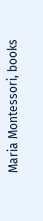Maria Montessori, books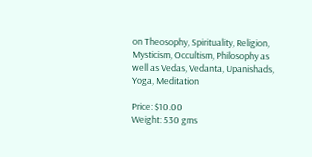on Theosophy, Spirituality, Religion, Mysticism, Occultism, Philosophy as well as Vedas, Vedanta, Upanishads, Yoga, Meditation

Price: $10.00
Weight: 530 gms